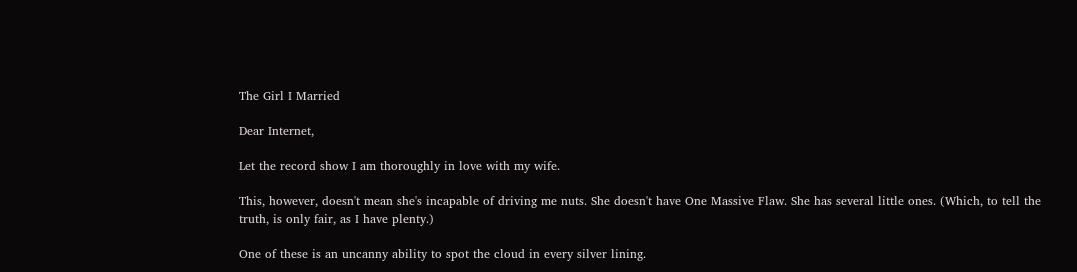The Girl I Married

Dear Internet,

Let the record show I am thoroughly in love with my wife.

This, however, doesn't mean she's incapable of driving me nuts. She doesn't have One Massive Flaw. She has several little ones. (Which, to tell the truth, is only fair, as I have plenty.)

One of these is an uncanny ability to spot the cloud in every silver lining.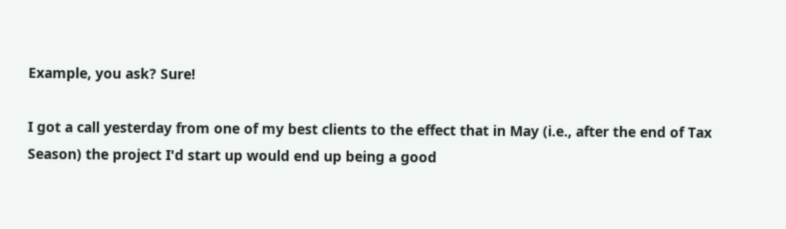Example, you ask? Sure!

I got a call yesterday from one of my best clients to the effect that in May (i.e., after the end of Tax Season) the project I'd start up would end up being a good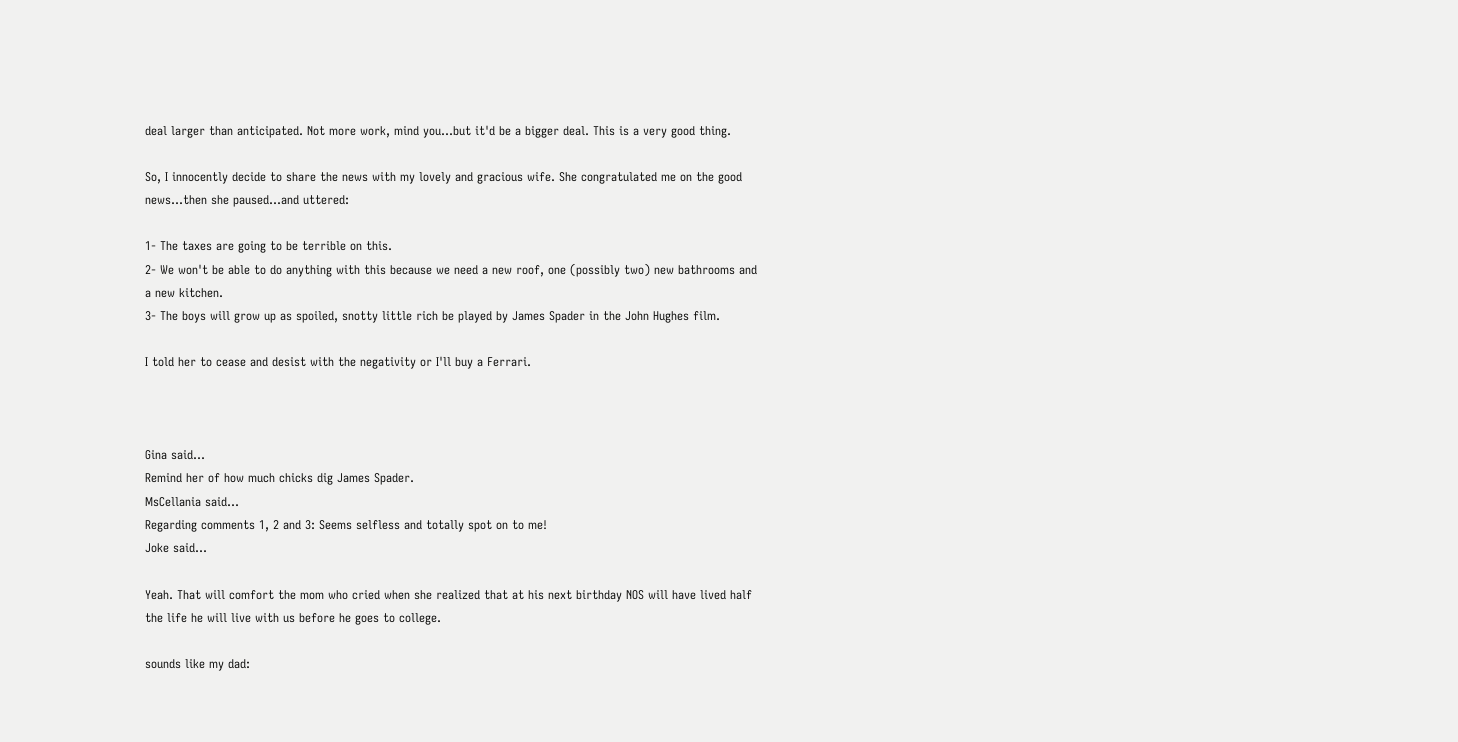deal larger than anticipated. Not more work, mind you...but it'd be a bigger deal. This is a very good thing.

So, I innocently decide to share the news with my lovely and gracious wife. She congratulated me on the good news...then she paused...and uttered:

1- The taxes are going to be terrible on this.
2- We won't be able to do anything with this because we need a new roof, one (possibly two) new bathrooms and a new kitchen.
3- The boys will grow up as spoiled, snotty little rich be played by James Spader in the John Hughes film.

I told her to cease and desist with the negativity or I'll buy a Ferrari.



Gina said…
Remind her of how much chicks dig James Spader.
MsCellania said…
Regarding comments 1, 2 and 3: Seems selfless and totally spot on to me!
Joke said…

Yeah. That will comfort the mom who cried when she realized that at his next birthday NOS will have lived half the life he will live with us before he goes to college.

sounds like my dad: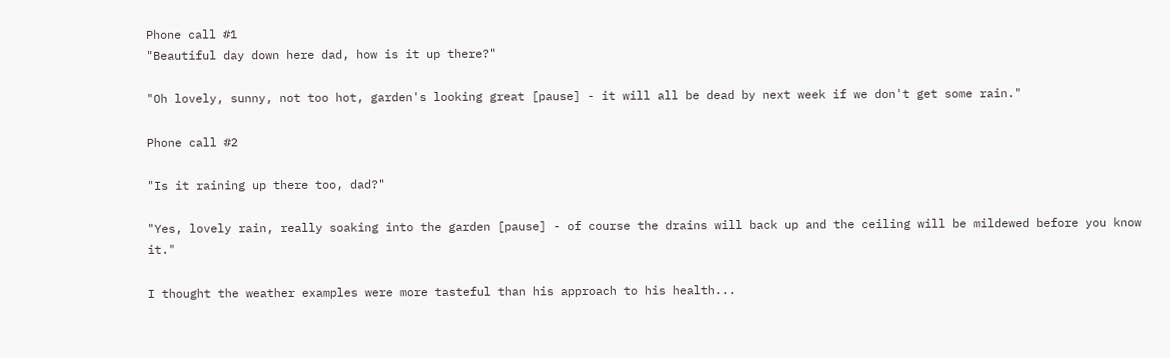Phone call #1
"Beautiful day down here dad, how is it up there?"

"Oh lovely, sunny, not too hot, garden's looking great [pause] - it will all be dead by next week if we don't get some rain."

Phone call #2

"Is it raining up there too, dad?"

"Yes, lovely rain, really soaking into the garden [pause] - of course the drains will back up and the ceiling will be mildewed before you know it."

I thought the weather examples were more tasteful than his approach to his health...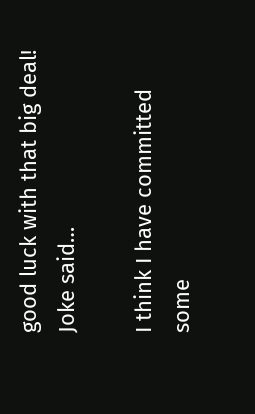good luck with that big deal!
Joke said…

I think I have committed some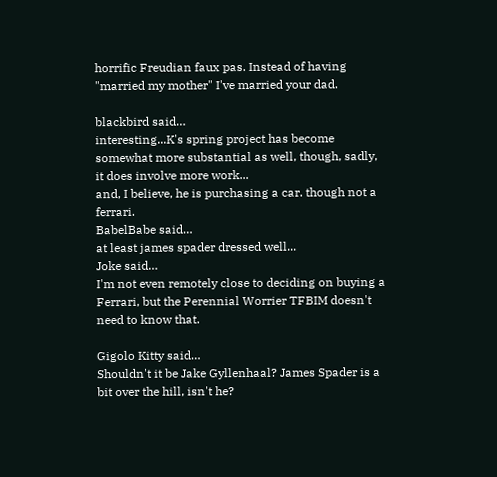horrific Freudian faux pas. Instead of having "married my mother" I've married your dad.

blackbird said…
interesting...K's spring project has become somewhat more substantial as well, though, sadly, it does involve more work...
and, I believe, he is purchasing a car. though not a ferrari.
BabelBabe said…
at least james spader dressed well...
Joke said…
I'm not even remotely close to deciding on buying a Ferrari, but the Perennial Worrier TFBIM doesn't need to know that.

Gigolo Kitty said…
Shouldn't it be Jake Gyllenhaal? James Spader is a bit over the hill, isn't he?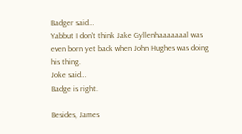Badger said…
Yabbut I don't think Jake Gyllenhaaaaaaal was even born yet back when John Hughes was doing his thing.
Joke said…
Badge is right.

Besides, James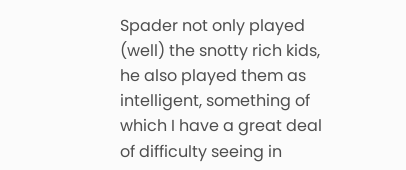Spader not only played (well) the snotty rich kids, he also played them as intelligent, something of which I have a great deal of difficulty seeing in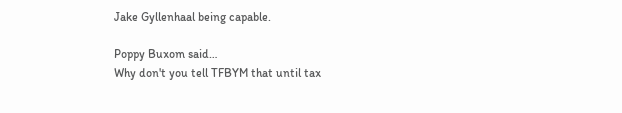Jake Gyllenhaal being capable.

Poppy Buxom said…
Why don't you tell TFBYM that until tax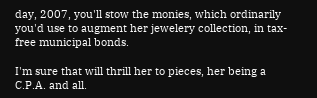day, 2007, you'll stow the monies, which ordinarily you'd use to augment her jewelery collection, in tax-free municipal bonds.

I'm sure that will thrill her to pieces, her being a C.P.A. and all.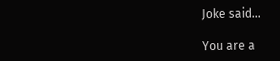Joke said…

You are a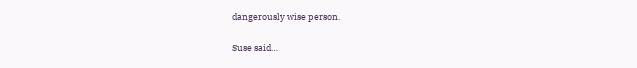dangerously wise person.

Suse said…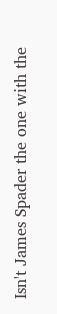Isn't James Spader the one with the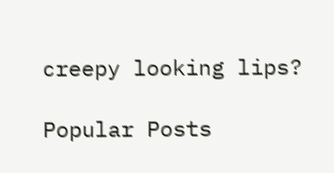creepy looking lips?

Popular Posts